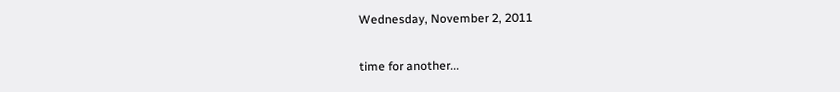Wednesday, November 2, 2011

time for another...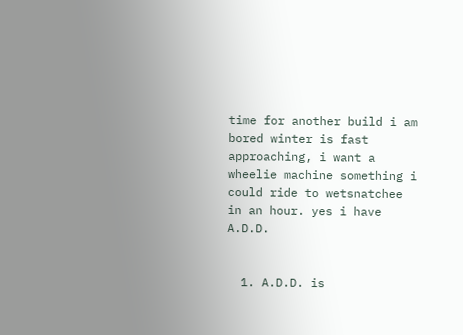time for another build i am bored winter is fast approaching, i want a wheelie machine something i could ride to wetsnatchee in an hour. yes i have A.D.D.


  1. A.D.D. is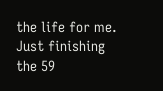the life for me. Just finishing the 59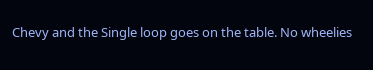Chevy and the Single loop goes on the table. No wheelies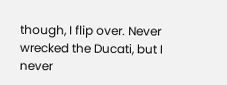though, I flip over. Never wrecked the Ducati, but I never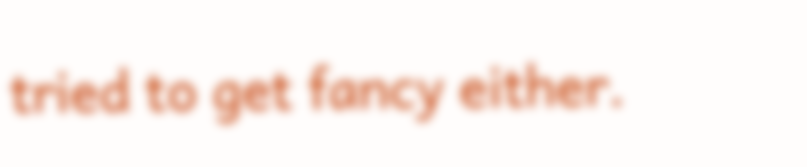tried to get fancy either.